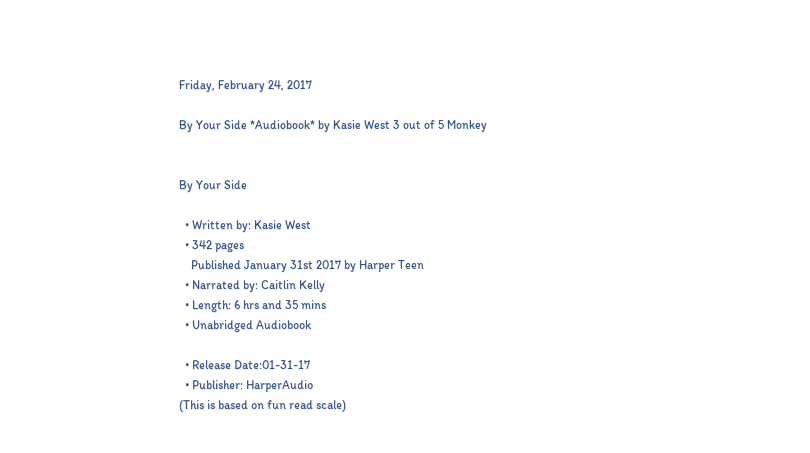Friday, February 24, 2017

By Your Side *Audiobook* by Kasie West 3 out of 5 Monkey


By Your Side

  • Written by: Kasie West
  • 342 pages
    Published January 31st 2017 by Harper Teen
  • Narrated by: Caitlin Kelly
  • Length: 6 hrs and 35 mins
  • Unabridged Audiobook

  • Release Date:01-31-17
  • Publisher: HarperAudio
(This is based on fun read scale)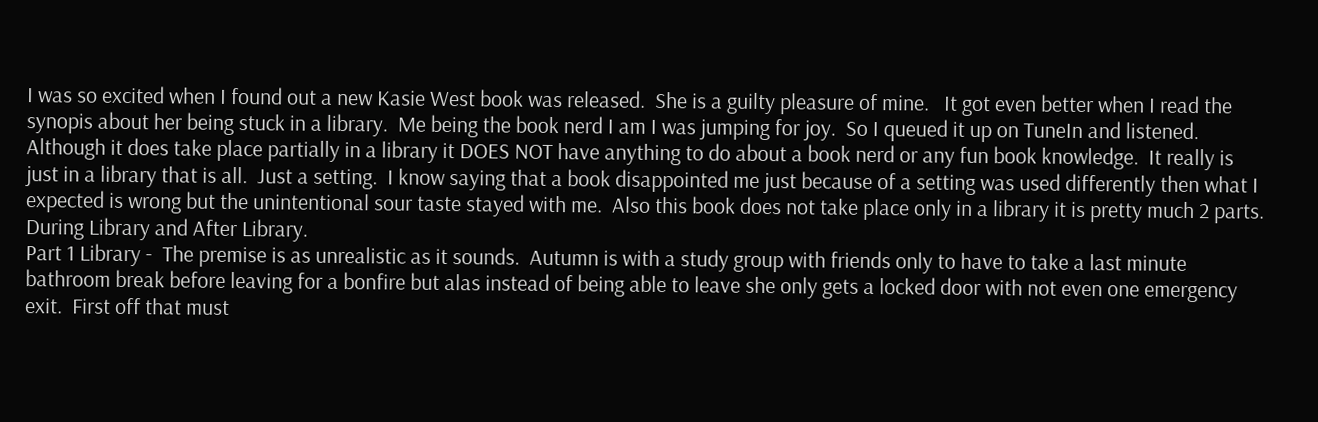I was so excited when I found out a new Kasie West book was released.  She is a guilty pleasure of mine.   It got even better when I read the synopis about her being stuck in a library.  Me being the book nerd I am I was jumping for joy.  So I queued it up on TuneIn and listened.  Although it does take place partially in a library it DOES NOT have anything to do about a book nerd or any fun book knowledge.  It really is just in a library that is all.  Just a setting.  I know saying that a book disappointed me just because of a setting was used differently then what I expected is wrong but the unintentional sour taste stayed with me.  Also this book does not take place only in a library it is pretty much 2 parts. During Library and After Library.
Part 1 Library -  The premise is as unrealistic as it sounds.  Autumn is with a study group with friends only to have to take a last minute bathroom break before leaving for a bonfire but alas instead of being able to leave she only gets a locked door with not even one emergency exit.  First off that must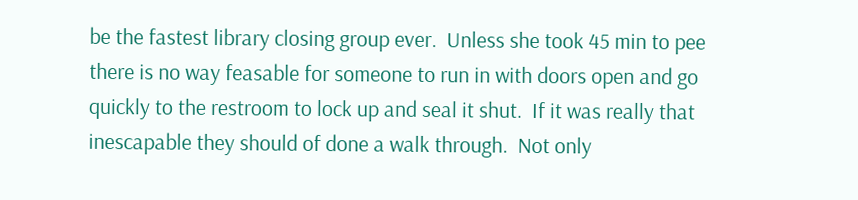be the fastest library closing group ever.  Unless she took 45 min to pee there is no way feasable for someone to run in with doors open and go quickly to the restroom to lock up and seal it shut.  If it was really that inescapable they should of done a walk through.  Not only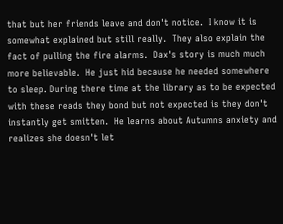that but her friends leave and don't notice.  I know it is somewhat explained but still really.  They also explain the fact of pulling the fire alarms.  Dax's story is much much more believable.  He just hid because he needed somewhere to sleep. During there time at the library as to be expected with these reads they bond but not expected is they don't instantly get smitten.  He learns about Autumns anxiety and realizes she doesn't let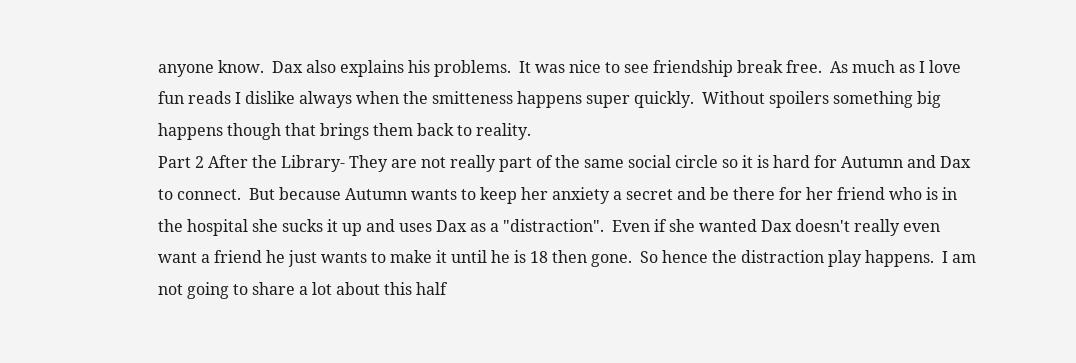anyone know.  Dax also explains his problems.  It was nice to see friendship break free.  As much as I love fun reads I dislike always when the smitteness happens super quickly.  Without spoilers something big happens though that brings them back to reality.
Part 2 After the Library- They are not really part of the same social circle so it is hard for Autumn and Dax to connect.  But because Autumn wants to keep her anxiety a secret and be there for her friend who is in the hospital she sucks it up and uses Dax as a "distraction".  Even if she wanted Dax doesn't really even want a friend he just wants to make it until he is 18 then gone.  So hence the distraction play happens.  I am not going to share a lot about this half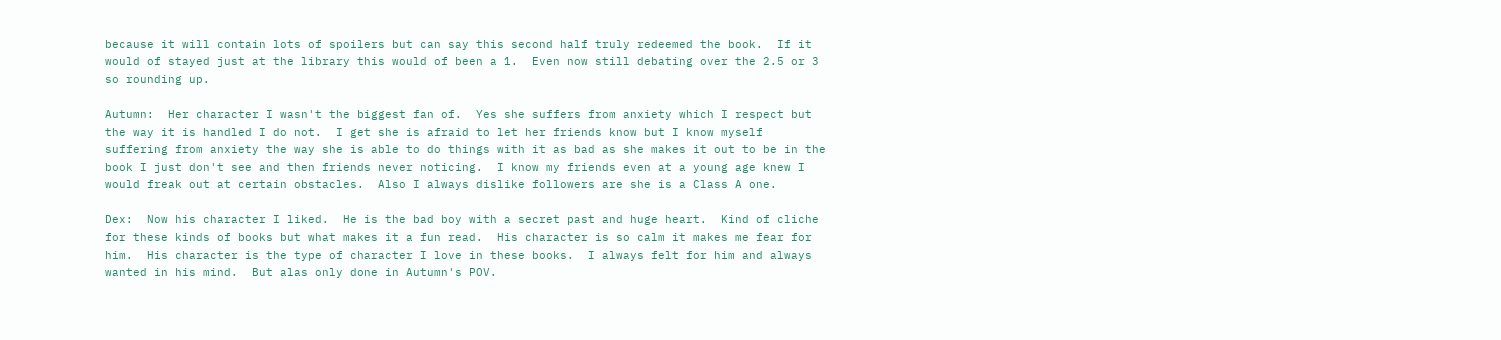because it will contain lots of spoilers but can say this second half truly redeemed the book.  If it would of stayed just at the library this would of been a 1.  Even now still debating over the 2.5 or 3 so rounding up.

Autumn:  Her character I wasn't the biggest fan of.  Yes she suffers from anxiety which I respect but the way it is handled I do not.  I get she is afraid to let her friends know but I know myself suffering from anxiety the way she is able to do things with it as bad as she makes it out to be in the book I just don't see and then friends never noticing.  I know my friends even at a young age knew I would freak out at certain obstacles.  Also I always dislike followers are she is a Class A one.

Dex:  Now his character I liked.  He is the bad boy with a secret past and huge heart.  Kind of cliche for these kinds of books but what makes it a fun read.  His character is so calm it makes me fear for him.  His character is the type of character I love in these books.  I always felt for him and always wanted in his mind.  But alas only done in Autumn's POV.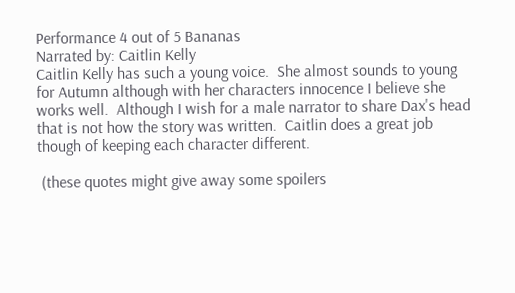Performance 4 out of 5 Bananas
Narrated by: Caitlin Kelly
Caitlin Kelly has such a young voice.  She almost sounds to young for Autumn although with her characters innocence I believe she works well.  Although I wish for a male narrator to share Dax's head that is not how the story was written.  Caitlin does a great job though of keeping each character different.

 (these quotes might give away some spoilers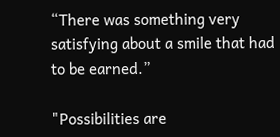“There was something very satisfying about a smile that had to be earned.”

"Possibilities are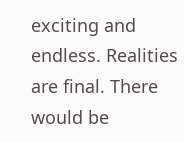exciting and endless. Realities are final. There would be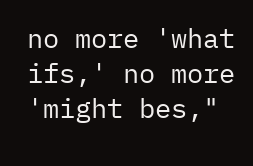no more 'what ifs,' no more 'might bes,"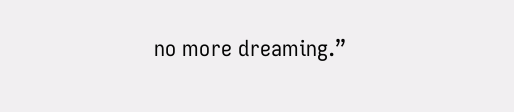no more dreaming.”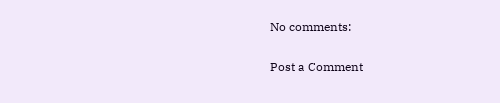No comments:

Post a Comment